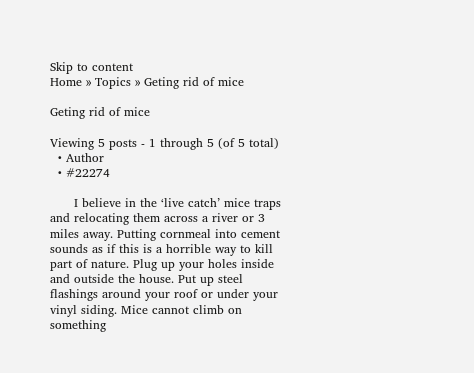Skip to content
Home » Topics » Geting rid of mice

Geting rid of mice

Viewing 5 posts - 1 through 5 (of 5 total)
  • Author
  • #22274

      I believe in the ‘live catch’ mice traps and relocating them across a river or 3 miles away. Putting cornmeal into cement sounds as if this is a horrible way to kill part of nature. Plug up your holes inside and outside the house. Put up steel flashings around your roof or under your vinyl siding. Mice cannot climb on something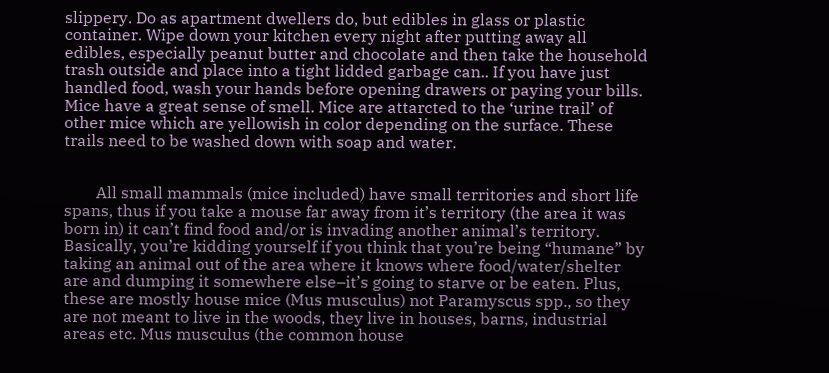slippery. Do as apartment dwellers do, but edibles in glass or plastic container. Wipe down your kitchen every night after putting away all edibles, especially peanut butter and chocolate and then take the household trash outside and place into a tight lidded garbage can.. If you have just handled food, wash your hands before opening drawers or paying your bills. Mice have a great sense of smell. Mice are attarcted to the ‘urine trail’ of other mice which are yellowish in color depending on the surface. These trails need to be washed down with soap and water.


        All small mammals (mice included) have small territories and short life spans, thus if you take a mouse far away from it’s territory (the area it was born in) it can’t find food and/or is invading another animal’s territory. Basically, you’re kidding yourself if you think that you’re being “humane” by taking an animal out of the area where it knows where food/water/shelter are and dumping it somewhere else–it’s going to starve or be eaten. Plus, these are mostly house mice (Mus musculus) not Paramyscus spp., so they are not meant to live in the woods, they live in houses, barns, industrial areas etc. Mus musculus (the common house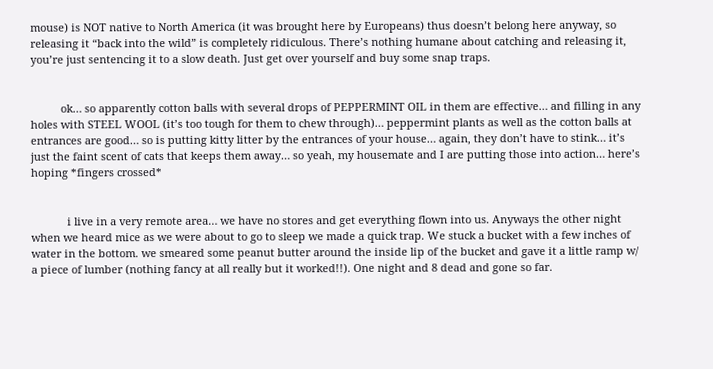mouse) is NOT native to North America (it was brought here by Europeans) thus doesn’t belong here anyway, so releasing it “back into the wild” is completely ridiculous. There’s nothing humane about catching and releasing it, you’re just sentencing it to a slow death. Just get over yourself and buy some snap traps.


          ok… so apparently cotton balls with several drops of PEPPERMINT OIL in them are effective… and filling in any holes with STEEL WOOL (it’s too tough for them to chew through)… peppermint plants as well as the cotton balls at entrances are good… so is putting kitty litter by the entrances of your house… again, they don’t have to stink… it’s just the faint scent of cats that keeps them away… so yeah, my housemate and I are putting those into action… here’s hoping *fingers crossed*


            i live in a very remote area… we have no stores and get everything flown into us. Anyways the other night when we heard mice as we were about to go to sleep we made a quick trap. We stuck a bucket with a few inches of water in the bottom. we smeared some peanut butter around the inside lip of the bucket and gave it a little ramp w/ a piece of lumber (nothing fancy at all really but it worked!!). One night and 8 dead and gone so far.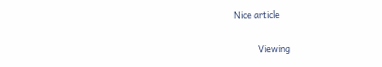Nice article

            Viewing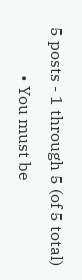5 posts - 1 through 5 (of 5 total)
            • You must be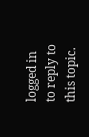logged in to reply to this topic.